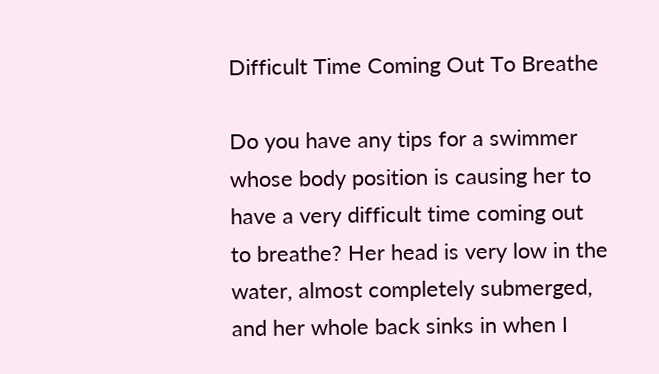Difficult Time Coming Out To Breathe

Do you have any tips for a swimmer whose body position is causing her to have a very difficult time coming out to breathe? Her head is very low in the water, almost completely submerged, and her whole back sinks in when I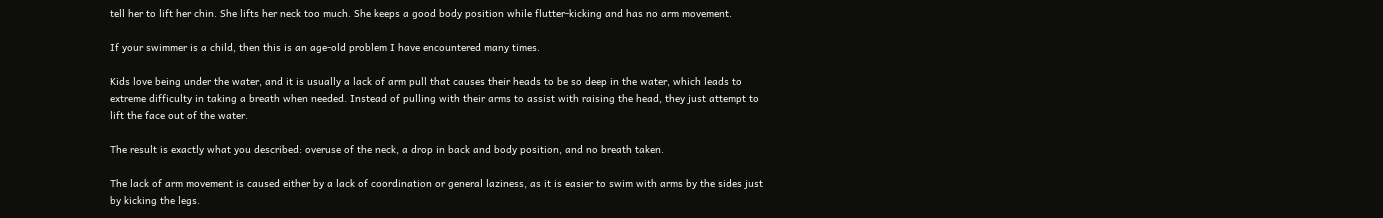tell her to lift her chin. She lifts her neck too much. She keeps a good body position while flutter-kicking and has no arm movement.

If your swimmer is a child, then this is an age-old problem I have encountered many times.

Kids love being under the water, and it is usually a lack of arm pull that causes their heads to be so deep in the water, which leads to extreme difficulty in taking a breath when needed. Instead of pulling with their arms to assist with raising the head, they just attempt to lift the face out of the water.

The result is exactly what you described: overuse of the neck, a drop in back and body position, and no breath taken.

The lack of arm movement is caused either by a lack of coordination or general laziness, as it is easier to swim with arms by the sides just by kicking the legs.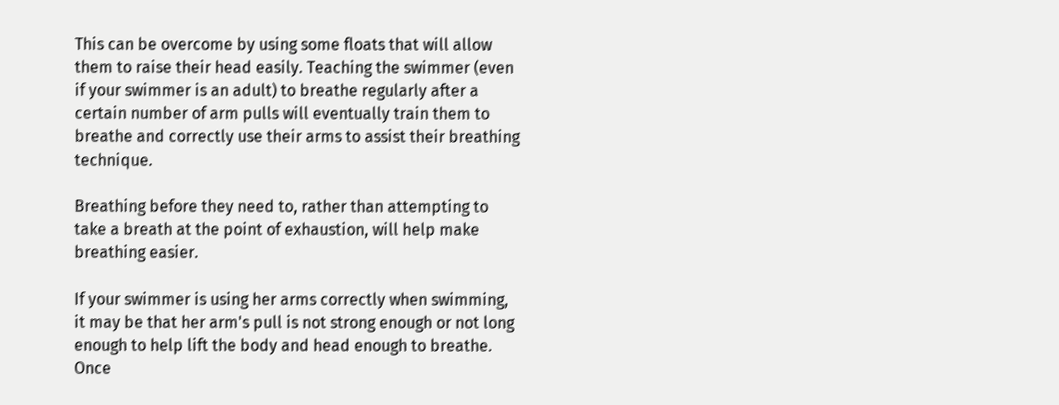This can be overcome by using some floats that will allow them to raise their head easily. Teaching the swimmer (even if your swimmer is an adult) to breathe regularly after a certain number of arm pulls will eventually train them to breathe and correctly use their arms to assist their breathing technique.

Breathing before they need to, rather than attempting to take a breath at the point of exhaustion, will help make breathing easier.

If your swimmer is using her arms correctly when swimming, it may be that her arm's pull is not strong enough or not long enough to help lift the body and head enough to breathe. Once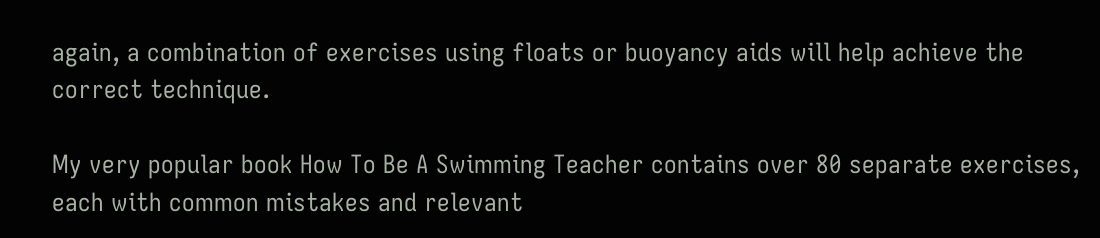again, a combination of exercises using floats or buoyancy aids will help achieve the correct technique.

My very popular book How To Be A Swimming Teacher contains over 80 separate exercises, each with common mistakes and relevant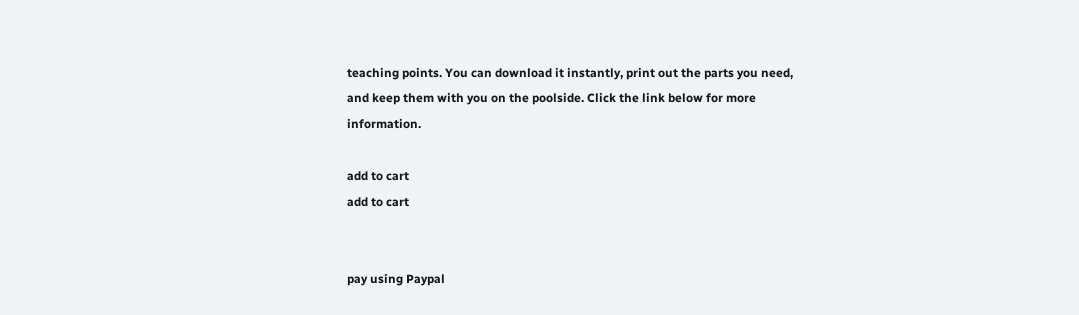teaching points. You can download it instantly, print out the parts you need, and keep them with you on the poolside. Click the link below for more information.

add to cart
add to cart


pay using Paypal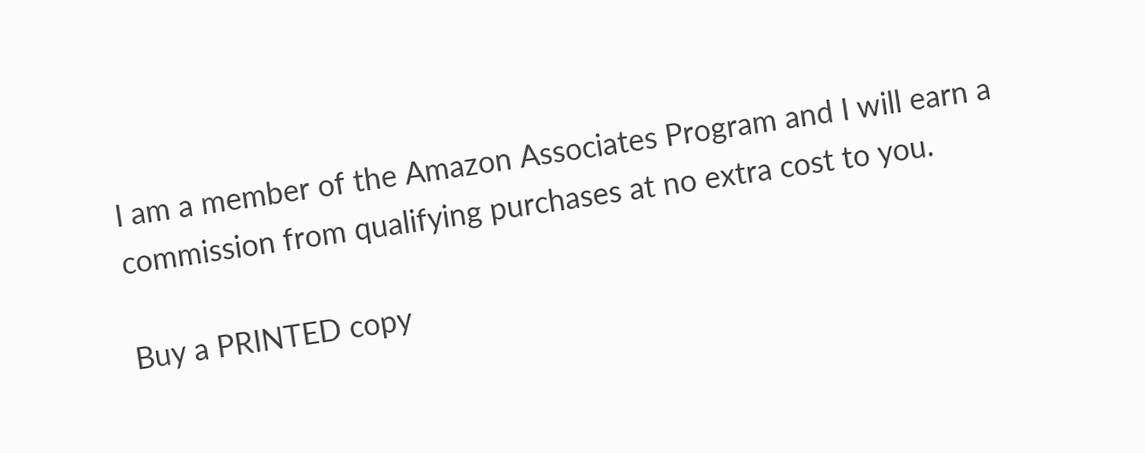I am a member of the Amazon Associates Program and I will earn a commission from qualifying purchases at no extra cost to you.

Buy a PRINTED copy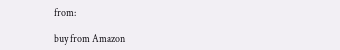from:

buy from Amazon